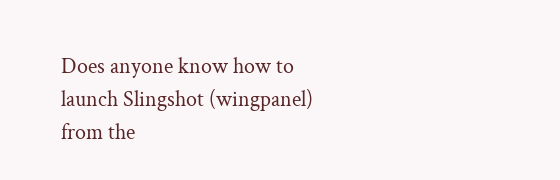Does anyone know how to launch Slingshot (wingpanel) from the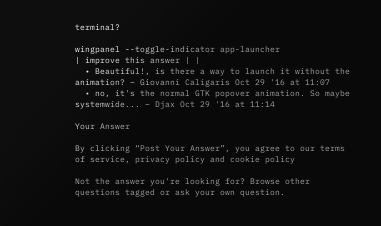terminal?

wingpanel --toggle-indicator app-launcher
| improve this answer | |
  • Beautiful!, is there a way to launch it without the animation? – Giovanni Caligaris Oct 29 '16 at 11:07
  • no, it's the normal GTK popover animation. So maybe systemwide... – Djax Oct 29 '16 at 11:14

Your Answer

By clicking “Post Your Answer”, you agree to our terms of service, privacy policy and cookie policy

Not the answer you're looking for? Browse other questions tagged or ask your own question.